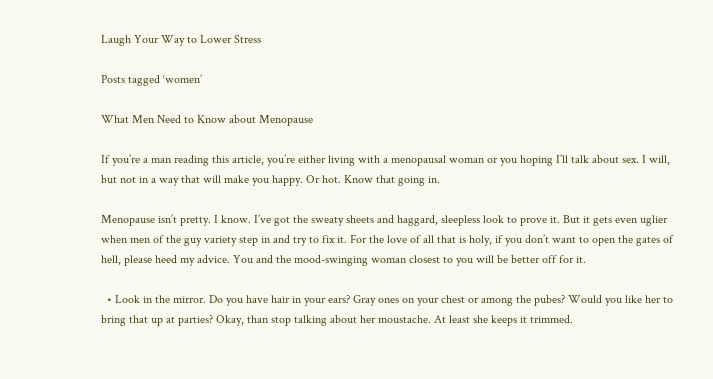Laugh Your Way to Lower Stress

Posts tagged ‘women’

What Men Need to Know about Menopause

If you’re a man reading this article, you’re either living with a menopausal woman or you hoping I’ll talk about sex. I will, but not in a way that will make you happy. Or hot. Know that going in.

Menopause isn’t pretty. I know. I’ve got the sweaty sheets and haggard, sleepless look to prove it. But it gets even uglier when men of the guy variety step in and try to fix it. For the love of all that is holy, if you don’t want to open the gates of hell, please heed my advice. You and the mood-swinging woman closest to you will be better off for it.

  • Look in the mirror. Do you have hair in your ears? Gray ones on your chest or among the pubes? Would you like her to bring that up at parties? Okay, than stop talking about her moustache. At least she keeps it trimmed.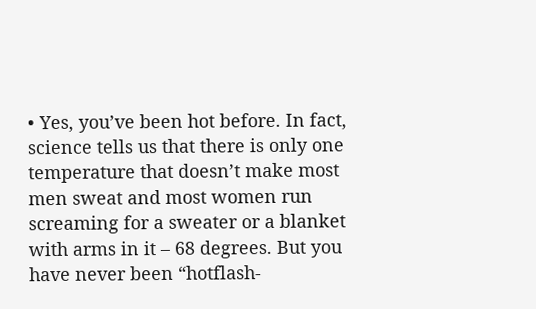• Yes, you’ve been hot before. In fact, science tells us that there is only one temperature that doesn’t make most men sweat and most women run screaming for a sweater or a blanket with arms in it – 68 degrees. But you have never been “hotflash-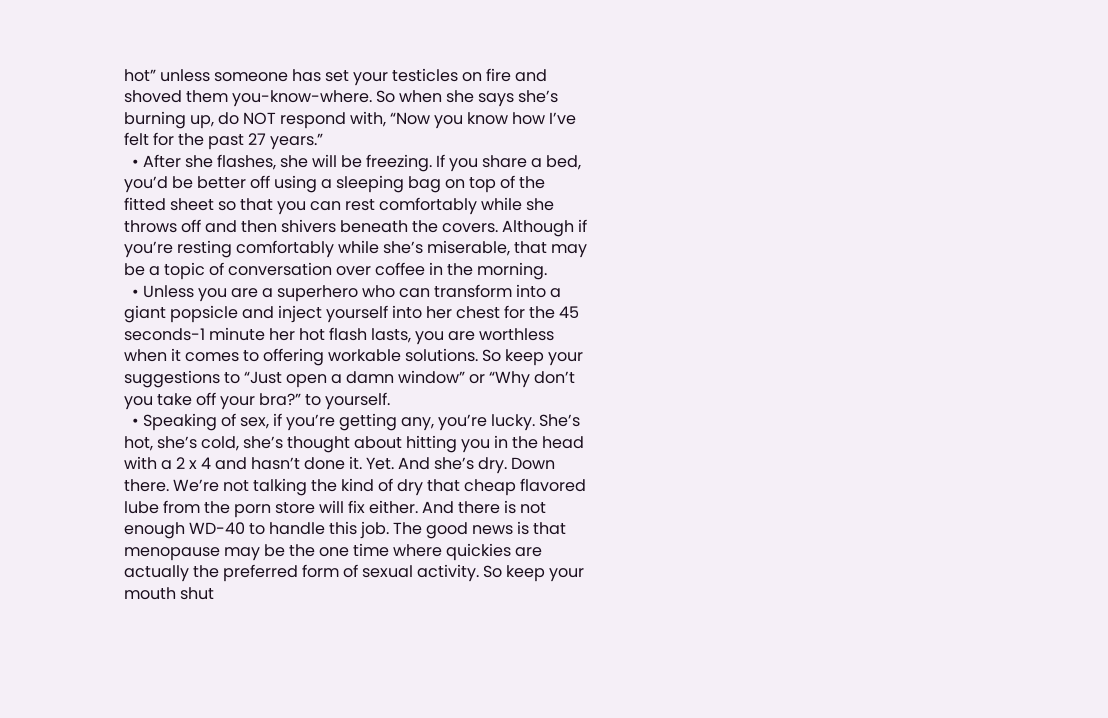hot” unless someone has set your testicles on fire and shoved them you-know-where. So when she says she’s burning up, do NOT respond with, “Now you know how I’ve felt for the past 27 years.”
  • After she flashes, she will be freezing. If you share a bed, you’d be better off using a sleeping bag on top of the fitted sheet so that you can rest comfortably while she throws off and then shivers beneath the covers. Although if you’re resting comfortably while she’s miserable, that may be a topic of conversation over coffee in the morning.
  • Unless you are a superhero who can transform into a giant popsicle and inject yourself into her chest for the 45 seconds-1 minute her hot flash lasts, you are worthless when it comes to offering workable solutions. So keep your suggestions to “Just open a damn window” or “Why don’t you take off your bra?” to yourself.
  • Speaking of sex, if you’re getting any, you’re lucky. She’s hot, she’s cold, she’s thought about hitting you in the head with a 2 x 4 and hasn’t done it. Yet. And she’s dry. Down there. We’re not talking the kind of dry that cheap flavored lube from the porn store will fix either. And there is not enough WD-40 to handle this job. The good news is that menopause may be the one time where quickies are actually the preferred form of sexual activity. So keep your mouth shut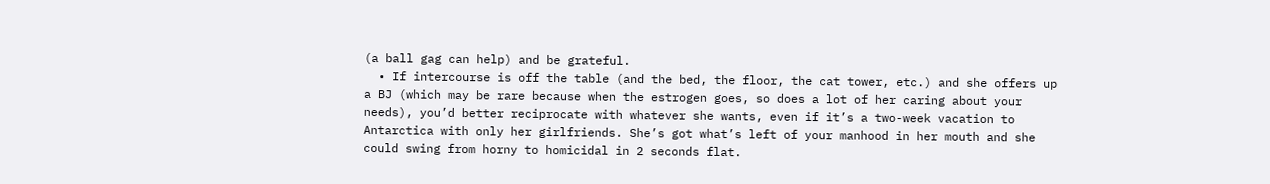(a ball gag can help) and be grateful.
  • If intercourse is off the table (and the bed, the floor, the cat tower, etc.) and she offers up a BJ (which may be rare because when the estrogen goes, so does a lot of her caring about your needs), you’d better reciprocate with whatever she wants, even if it’s a two-week vacation to Antarctica with only her girlfriends. She’s got what’s left of your manhood in her mouth and she could swing from horny to homicidal in 2 seconds flat.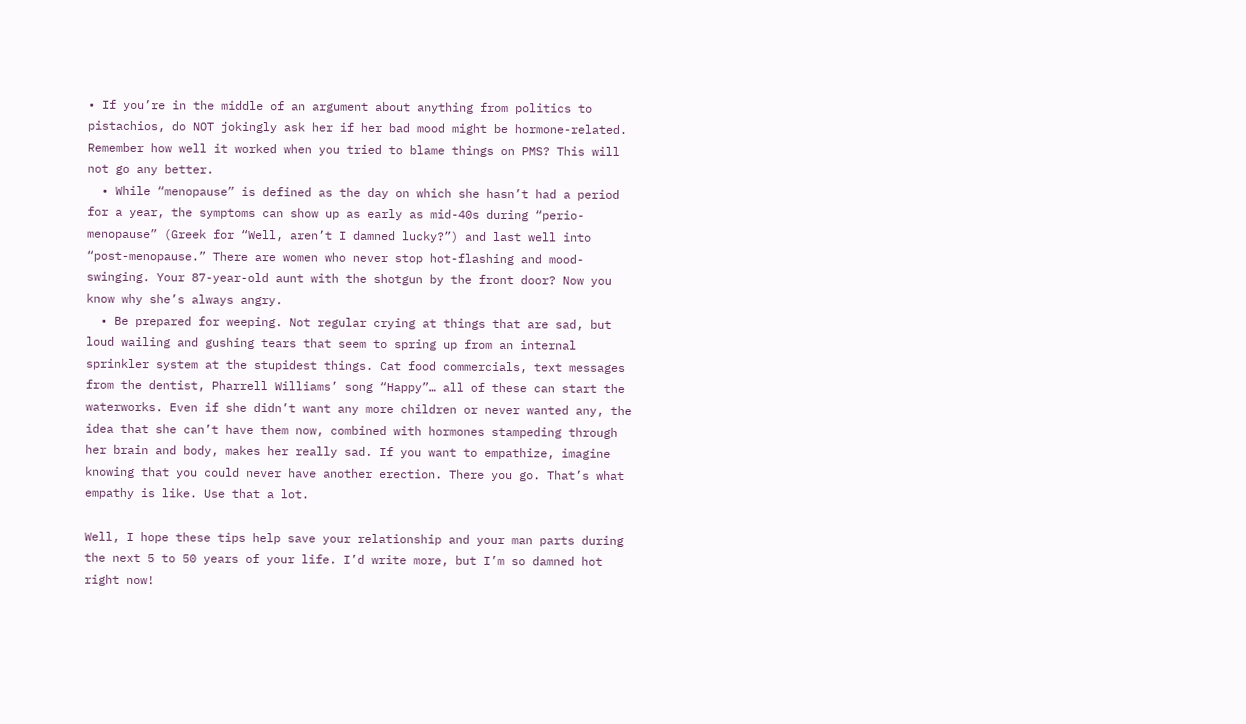• If you’re in the middle of an argument about anything from politics to pistachios, do NOT jokingly ask her if her bad mood might be hormone-related. Remember how well it worked when you tried to blame things on PMS? This will not go any better.
  • While “menopause” is defined as the day on which she hasn’t had a period for a year, the symptoms can show up as early as mid-40s during “perio-menopause” (Greek for “Well, aren’t I damned lucky?”) and last well into “post-menopause.” There are women who never stop hot-flashing and mood-swinging. Your 87-year-old aunt with the shotgun by the front door? Now you know why she’s always angry.
  • Be prepared for weeping. Not regular crying at things that are sad, but loud wailing and gushing tears that seem to spring up from an internal sprinkler system at the stupidest things. Cat food commercials, text messages from the dentist, Pharrell Williams’ song “Happy”… all of these can start the waterworks. Even if she didn’t want any more children or never wanted any, the idea that she can’t have them now, combined with hormones stampeding through her brain and body, makes her really sad. If you want to empathize, imagine knowing that you could never have another erection. There you go. That’s what empathy is like. Use that a lot.

Well, I hope these tips help save your relationship and your man parts during the next 5 to 50 years of your life. I’d write more, but I’m so damned hot right now!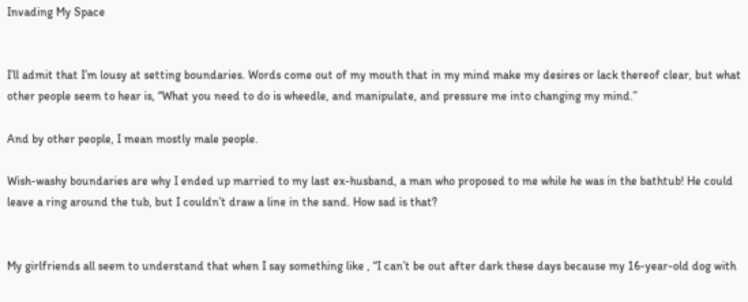Invading My Space


I’ll admit that I’m lousy at setting boundaries. Words come out of my mouth that in my mind make my desires or lack thereof clear, but what other people seem to hear is, “What you need to do is wheedle, and manipulate, and pressure me into changing my mind.”

And by other people, I mean mostly male people.

Wish-washy boundaries are why I ended up married to my last ex-husband, a man who proposed to me while he was in the bathtub! He could leave a ring around the tub, but I couldn’t draw a line in the sand. How sad is that?


My girlfriends all seem to understand that when I say something like , “I can’t be out after dark these days because my 16-year-old dog with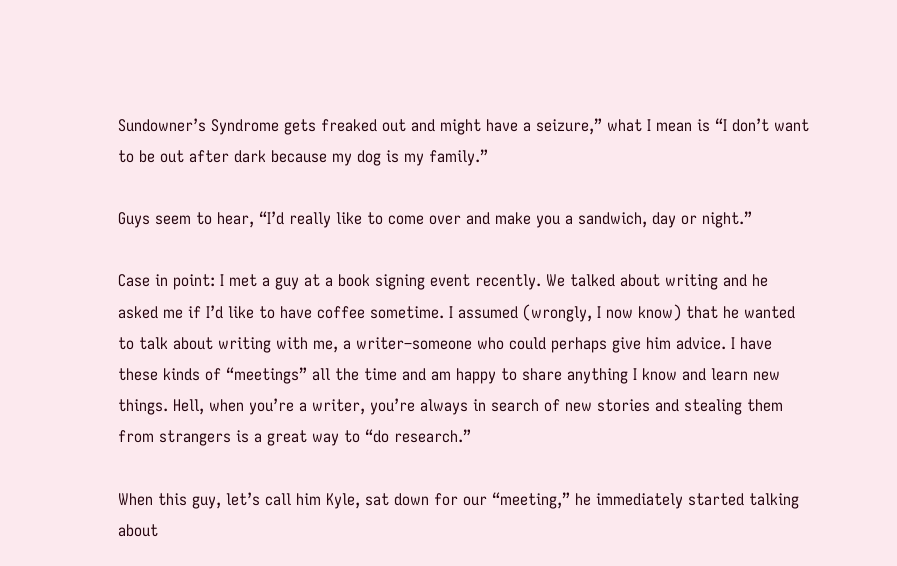Sundowner’s Syndrome gets freaked out and might have a seizure,” what I mean is “I don’t want to be out after dark because my dog is my family.”

Guys seem to hear, “I’d really like to come over and make you a sandwich, day or night.”

Case in point: I met a guy at a book signing event recently. We talked about writing and he asked me if I’d like to have coffee sometime. I assumed (wrongly, I now know) that he wanted to talk about writing with me, a writer–someone who could perhaps give him advice. I have these kinds of “meetings” all the time and am happy to share anything I know and learn new things. Hell, when you’re a writer, you’re always in search of new stories and stealing them from strangers is a great way to “do research.”

When this guy, let’s call him Kyle, sat down for our “meeting,” he immediately started talking about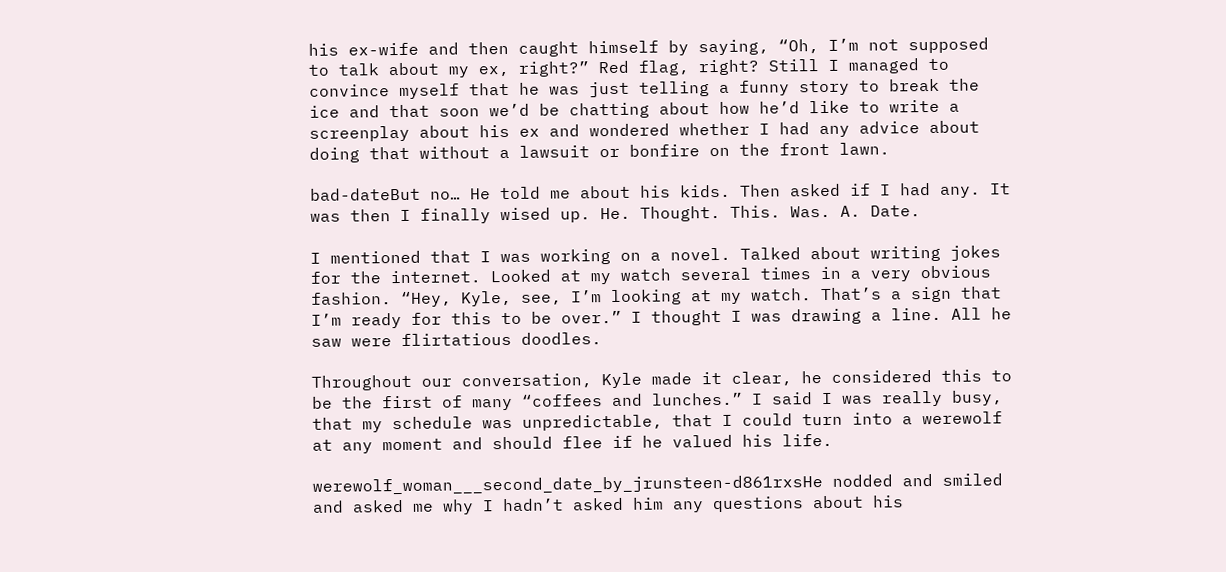his ex-wife and then caught himself by saying, “Oh, I’m not supposed to talk about my ex, right?” Red flag, right? Still I managed to convince myself that he was just telling a funny story to break the ice and that soon we’d be chatting about how he’d like to write a screenplay about his ex and wondered whether I had any advice about doing that without a lawsuit or bonfire on the front lawn.

bad-dateBut no… He told me about his kids. Then asked if I had any. It was then I finally wised up. He. Thought. This. Was. A. Date.

I mentioned that I was working on a novel. Talked about writing jokes for the internet. Looked at my watch several times in a very obvious fashion. “Hey, Kyle, see, I’m looking at my watch. That’s a sign that I’m ready for this to be over.” I thought I was drawing a line. All he saw were flirtatious doodles.

Throughout our conversation, Kyle made it clear, he considered this to be the first of many “coffees and lunches.” I said I was really busy, that my schedule was unpredictable, that I could turn into a werewolf at any moment and should flee if he valued his life.

werewolf_woman___second_date_by_jrunsteen-d861rxsHe nodded and smiled and asked me why I hadn’t asked him any questions about his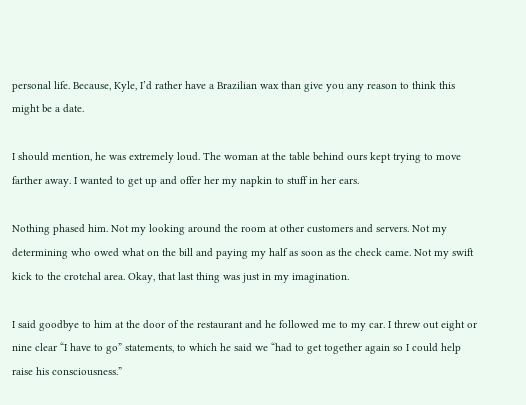personal life. Because, Kyle, I’d rather have a Brazilian wax than give you any reason to think this might be a date.

I should mention, he was extremely loud. The woman at the table behind ours kept trying to move farther away. I wanted to get up and offer her my napkin to stuff in her ears.

Nothing phased him. Not my looking around the room at other customers and servers. Not my determining who owed what on the bill and paying my half as soon as the check came. Not my swift kick to the crotchal area. Okay, that last thing was just in my imagination.

I said goodbye to him at the door of the restaurant and he followed me to my car. I threw out eight or nine clear “I have to go” statements, to which he said we “had to get together again so I could help raise his consciousness.”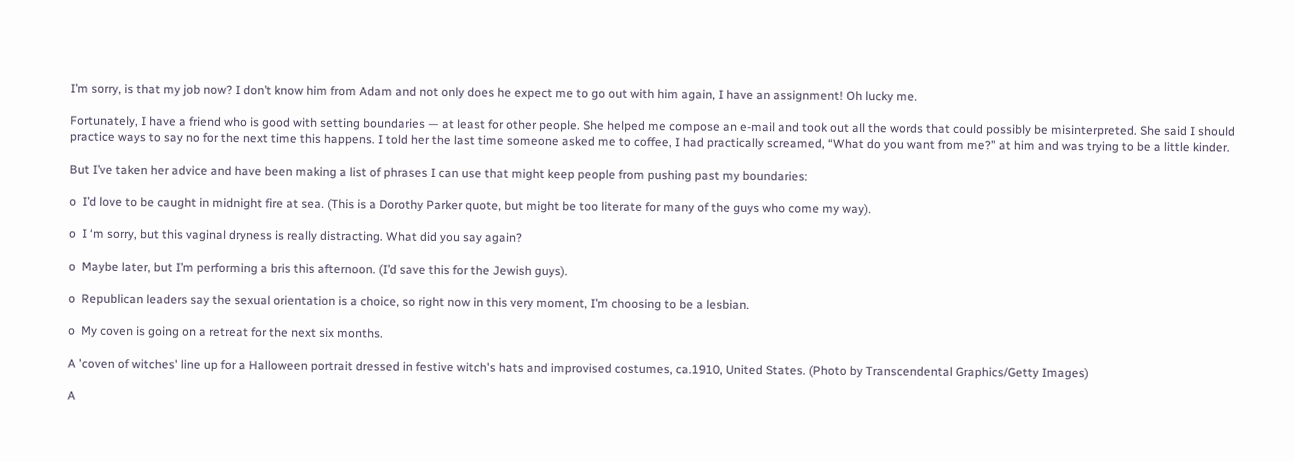I’m sorry, is that my job now? I don’t know him from Adam and not only does he expect me to go out with him again, I have an assignment! Oh lucky me.

Fortunately, I have a friend who is good with setting boundaries — at least for other people. She helped me compose an e-mail and took out all the words that could possibly be misinterpreted. She said I should practice ways to say no for the next time this happens. I told her the last time someone asked me to coffee, I had practically screamed, “What do you want from me?” at him and was trying to be a little kinder.

But I’ve taken her advice and have been making a list of phrases I can use that might keep people from pushing past my boundaries:

o  I’d love to be caught in midnight fire at sea. (This is a Dorothy Parker quote, but might be too literate for many of the guys who come my way).

o  I ‘m sorry, but this vaginal dryness is really distracting. What did you say again?

o  Maybe later, but I’m performing a bris this afternoon. (I’d save this for the Jewish guys).

o  Republican leaders say the sexual orientation is a choice, so right now in this very moment, I’m choosing to be a lesbian.

o  My coven is going on a retreat for the next six months.

A 'coven of witches' line up for a Halloween portrait dressed in festive witch's hats and improvised costumes, ca.1910, United States. (Photo by Transcendental Graphics/Getty Images)

A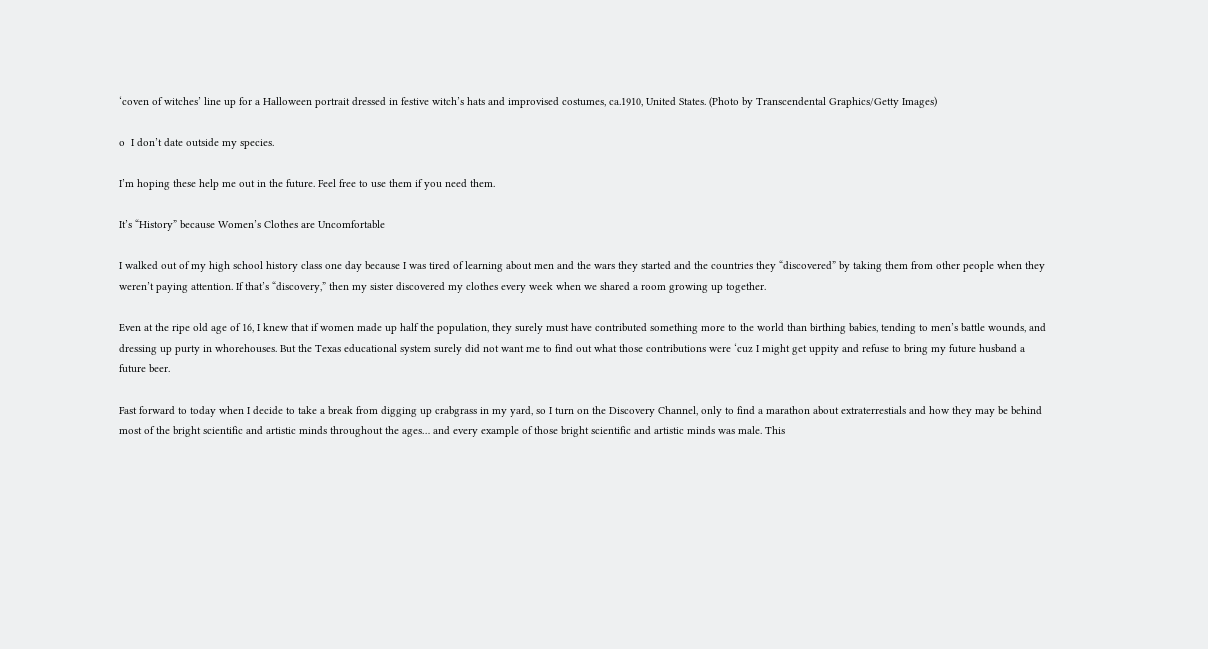‘coven of witches’ line up for a Halloween portrait dressed in festive witch’s hats and improvised costumes, ca.1910, United States. (Photo by Transcendental Graphics/Getty Images)

o  I don’t date outside my species.

I’m hoping these help me out in the future. Feel free to use them if you need them.

It’s “History” because Women’s Clothes are Uncomfortable

I walked out of my high school history class one day because I was tired of learning about men and the wars they started and the countries they “discovered” by taking them from other people when they weren’t paying attention. If that’s “discovery,” then my sister discovered my clothes every week when we shared a room growing up together.

Even at the ripe old age of 16, I knew that if women made up half the population, they surely must have contributed something more to the world than birthing babies, tending to men’s battle wounds, and dressing up purty in whorehouses. But the Texas educational system surely did not want me to find out what those contributions were ‘cuz I might get uppity and refuse to bring my future husband a future beer.

Fast forward to today when I decide to take a break from digging up crabgrass in my yard, so I turn on the Discovery Channel, only to find a marathon about extraterrestials and how they may be behind most of the bright scientific and artistic minds throughout the ages… and every example of those bright scientific and artistic minds was male. This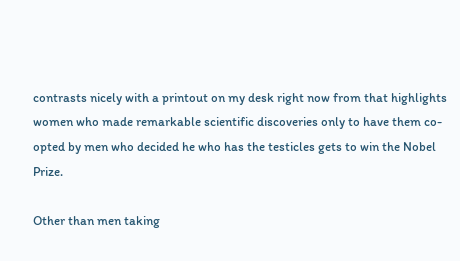contrasts nicely with a printout on my desk right now from that highlights women who made remarkable scientific discoveries only to have them co-opted by men who decided he who has the testicles gets to win the Nobel Prize.

Other than men taking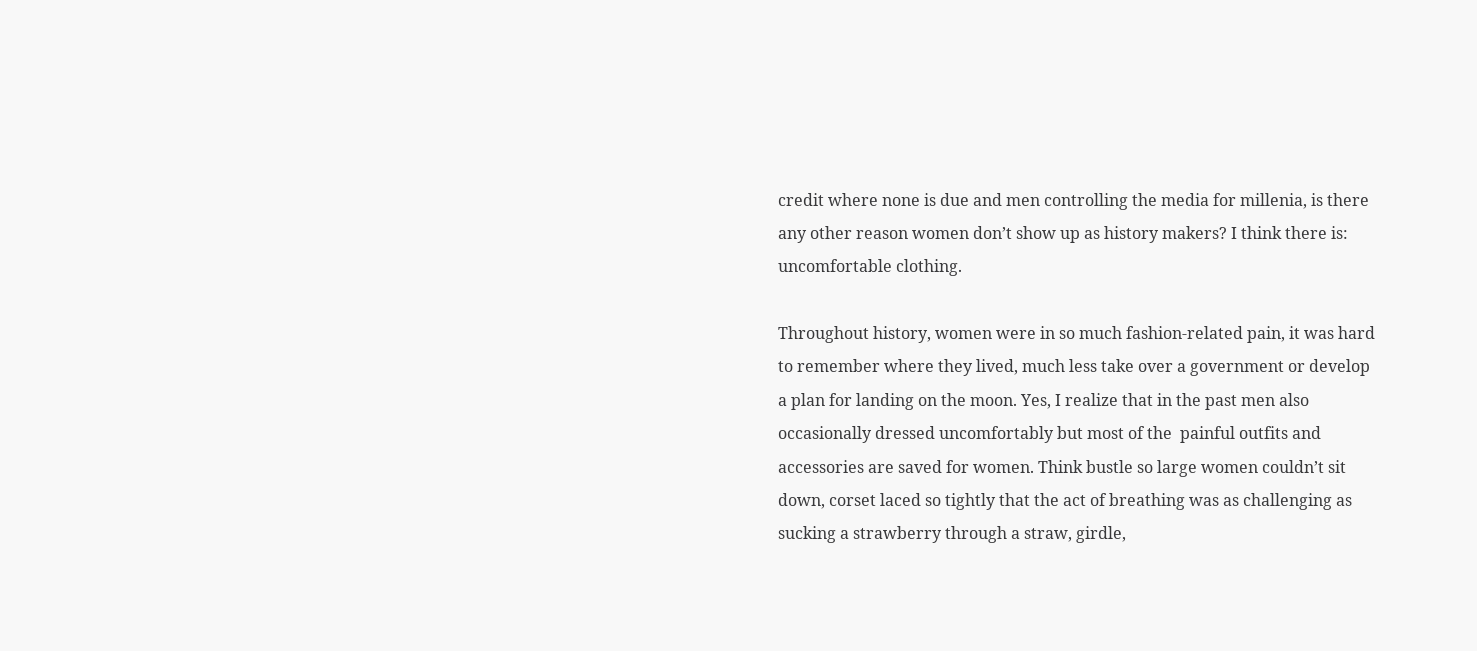credit where none is due and men controlling the media for millenia, is there any other reason women don’t show up as history makers? I think there is: uncomfortable clothing.

Throughout history, women were in so much fashion-related pain, it was hard to remember where they lived, much less take over a government or develop a plan for landing on the moon. Yes, I realize that in the past men also occasionally dressed uncomfortably but most of the  painful outfits and accessories are saved for women. Think bustle so large women couldn’t sit down, corset laced so tightly that the act of breathing was as challenging as sucking a strawberry through a straw, girdle,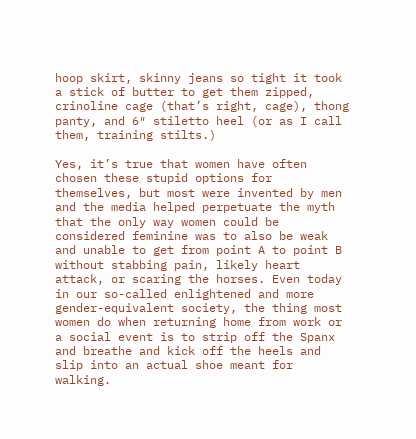hoop skirt, skinny jeans so tight it took a stick of butter to get them zipped, crinoline cage (that’s right, cage), thong panty, and 6″ stiletto heel (or as I call them, training stilts.)

Yes, it’s true that women have often chosen these stupid options for themselves, but most were invented by men and the media helped perpetuate the myth that the only way women could be considered feminine was to also be weak and unable to get from point A to point B without stabbing pain, likely heart attack, or scaring the horses. Even today in our so-called enlightened and more gender-equivalent society, the thing most women do when returning home from work or a social event is to strip off the Spanx and breathe and kick off the heels and slip into an actual shoe meant for walking.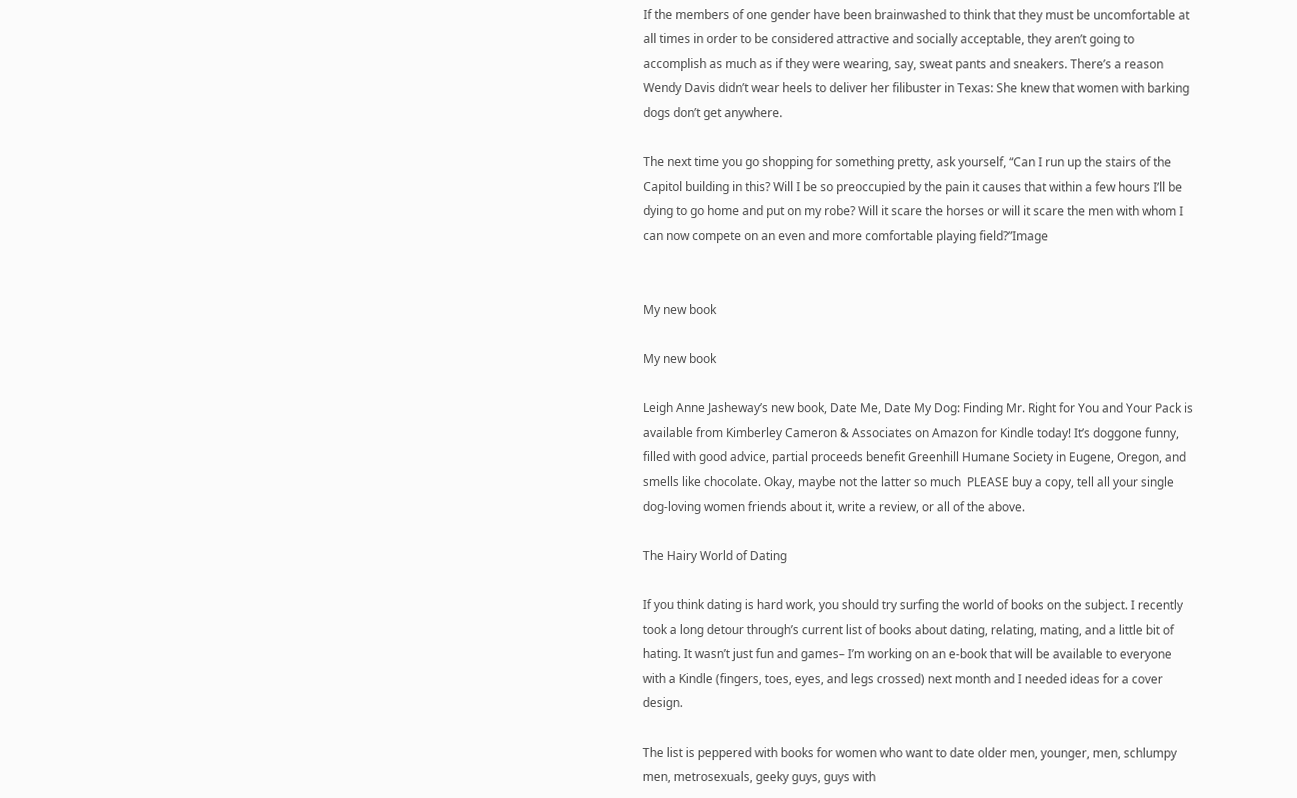If the members of one gender have been brainwashed to think that they must be uncomfortable at all times in order to be considered attractive and socially acceptable, they aren’t going to accomplish as much as if they were wearing, say, sweat pants and sneakers. There’s a reason Wendy Davis didn’t wear heels to deliver her filibuster in Texas: She knew that women with barking dogs don’t get anywhere.

The next time you go shopping for something pretty, ask yourself, “Can I run up the stairs of the Capitol building in this? Will I be so preoccupied by the pain it causes that within a few hours I’ll be dying to go home and put on my robe? Will it scare the horses or will it scare the men with whom I can now compete on an even and more comfortable playing field?”Image


My new book

My new book

Leigh Anne Jasheway’s new book, Date Me, Date My Dog: Finding Mr. Right for You and Your Pack is available from Kimberley Cameron & Associates on Amazon for Kindle today! It’s doggone funny, filled with good advice, partial proceeds benefit Greenhill Humane Society in Eugene, Oregon, and smells like chocolate. Okay, maybe not the latter so much  PLEASE buy a copy, tell all your single dog-loving women friends about it, write a review, or all of the above.

The Hairy World of Dating

If you think dating is hard work, you should try surfing the world of books on the subject. I recently took a long detour through’s current list of books about dating, relating, mating, and a little bit of hating. It wasn’t just fun and games– I’m working on an e-book that will be available to everyone with a Kindle (fingers, toes, eyes, and legs crossed) next month and I needed ideas for a cover design.

The list is peppered with books for women who want to date older men, younger, men, schlumpy men, metrosexuals, geeky guys, guys with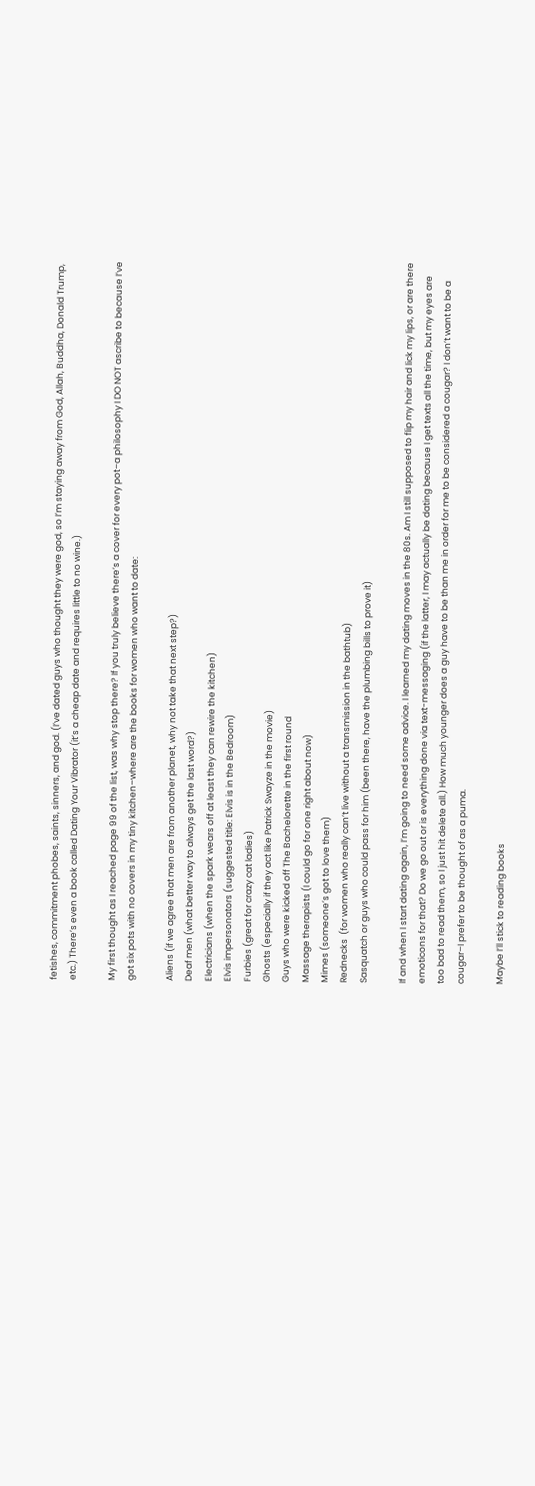fetishes, commitment phobes, saints, sinners, and god. (I’ve dated guys who thought they were god, so I’m staying away from God, Allah, Buddha, Donald Trump, etc.) There’s even a book called Dating Your Vibrator (it’s a cheap date and requires little to no wine.)

My first thought as I reached page 99 of the list, was why stop there? If you truly believe there’s a cover for every pot–a philosophy I DO NOT ascribe to because I’ve got six pots with no covers in my tiny kitchen–where are the books for women who want to date:

Aliens (if we agree that men are from another planet, why not take that next step?)
Deaf men (what better way to always get the last word?)
Electricians (when the spark wears off at least they can rewire the kitchen)
Elvis impersonators (suggested title: Elvis is in the Bedroom)
Furbies (great for crazy cat ladies)
Ghosts (especially if they act like Patrick Swayze in the movie)
Guys who were kicked off The Bachelorette in the first round
Massage therapists (I could go for one right about now)
Mimes (someone’s got to love them)
Rednecks  (for women who really can’t live without a transmission in the bathtub)
Sasquatch or guys who could pass for him (been there, have the plumbing bills to prove it)

If and when I start dating again, I’m going to need some advice. I learned my dating moves in the 80s. Am I still supposed to flip my hair and lick my lips, or are there emoticons for that? Do we go out or is everything done via text-messaging (if the latter, I may actually be dating because I get texts all the time, but my eyes are too bad to read them, so I just hit delete all.) How much younger does a guy have to be than me in order for me to be considered a cougar? I don’t want to be a cougar–I prefer to be thought of as a puma.

Maybe I’ll stick to reading books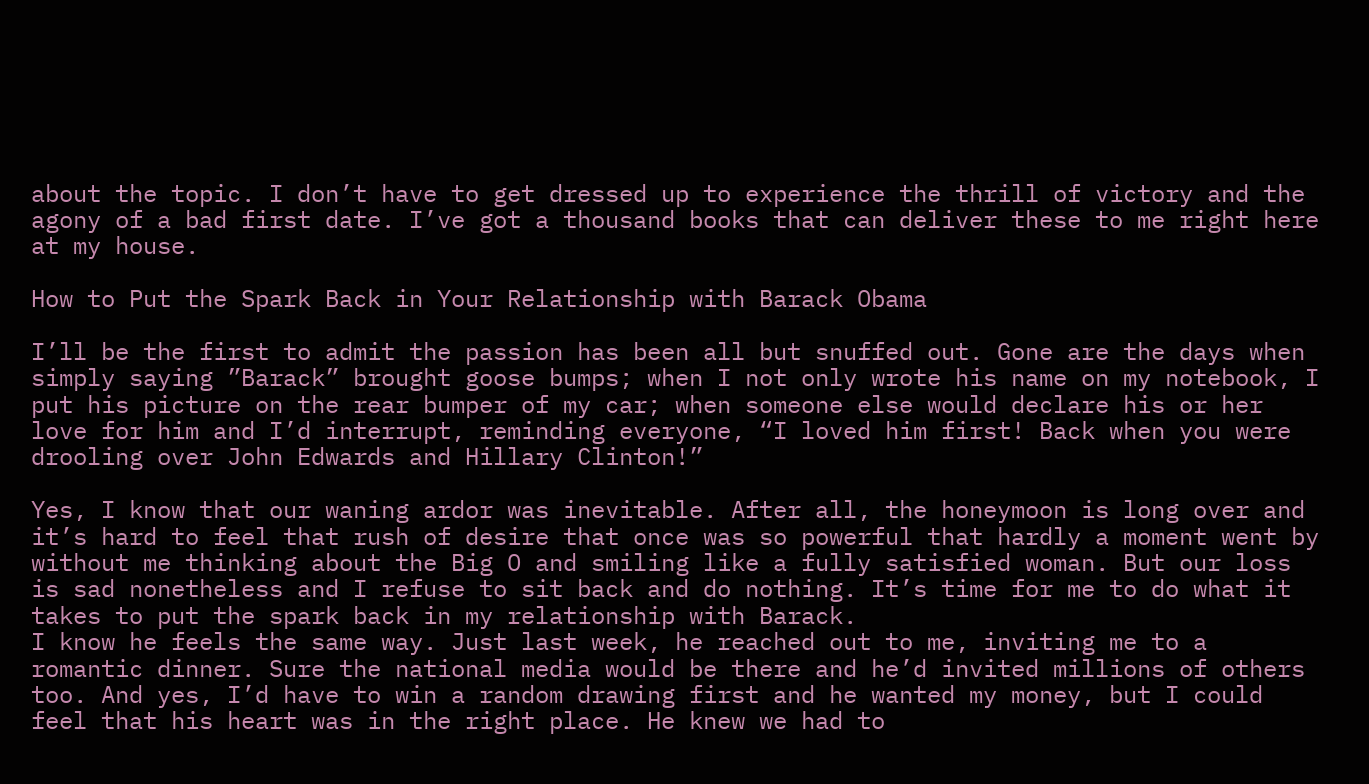about the topic. I don’t have to get dressed up to experience the thrill of victory and the agony of a bad first date. I’ve got a thousand books that can deliver these to me right here at my house.

How to Put the Spark Back in Your Relationship with Barack Obama

I’ll be the first to admit the passion has been all but snuffed out. Gone are the days when simply saying ”Barack” brought goose bumps; when I not only wrote his name on my notebook, I put his picture on the rear bumper of my car; when someone else would declare his or her love for him and I’d interrupt, reminding everyone, “I loved him first! Back when you were drooling over John Edwards and Hillary Clinton!”

Yes, I know that our waning ardor was inevitable. After all, the honeymoon is long over and it’s hard to feel that rush of desire that once was so powerful that hardly a moment went by without me thinking about the Big O and smiling like a fully satisfied woman. But our loss is sad nonetheless and I refuse to sit back and do nothing. It’s time for me to do what it takes to put the spark back in my relationship with Barack.
I know he feels the same way. Just last week, he reached out to me, inviting me to a romantic dinner. Sure the national media would be there and he’d invited millions of others too. And yes, I’d have to win a random drawing first and he wanted my money, but I could feel that his heart was in the right place. He knew we had to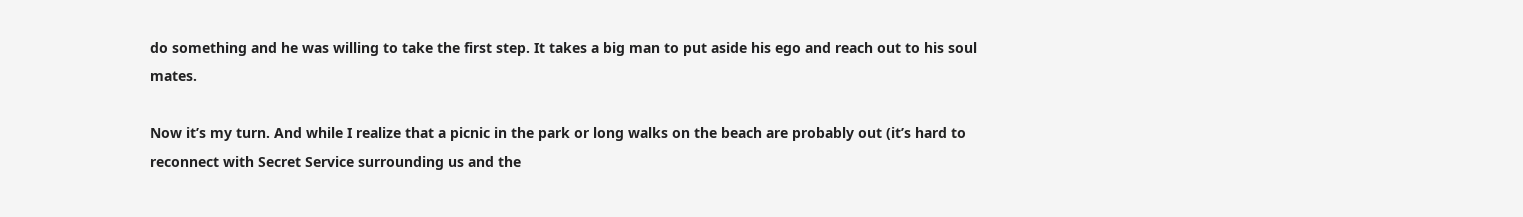do something and he was willing to take the first step. It takes a big man to put aside his ego and reach out to his soul mates.

Now it’s my turn. And while I realize that a picnic in the park or long walks on the beach are probably out (it’s hard to reconnect with Secret Service surrounding us and the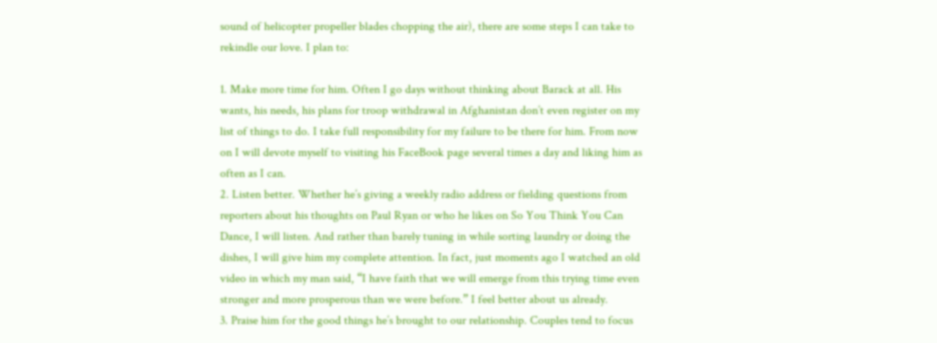sound of helicopter propeller blades chopping the air), there are some steps I can take to rekindle our love. I plan to:

1. Make more time for him. Often I go days without thinking about Barack at all. His wants, his needs, his plans for troop withdrawal in Afghanistan don’t even register on my list of things to do. I take full responsibility for my failure to be there for him. From now on I will devote myself to visiting his FaceBook page several times a day and liking him as often as I can.
2. Listen better. Whether he’s giving a weekly radio address or fielding questions from reporters about his thoughts on Paul Ryan or who he likes on So You Think You Can Dance, I will listen. And rather than barely tuning in while sorting laundry or doing the dishes, I will give him my complete attention. In fact, just moments ago I watched an old video in which my man said, “I have faith that we will emerge from this trying time even stronger and more prosperous than we were before.” I feel better about us already.
3. Praise him for the good things he’s brought to our relationship. Couples tend to focus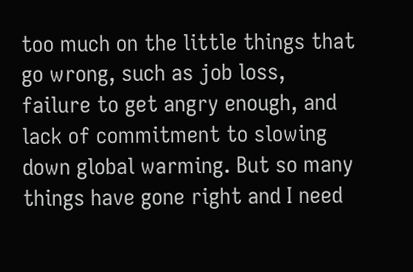too much on the little things that go wrong, such as job loss, failure to get angry enough, and lack of commitment to slowing down global warming. But so many things have gone right and I need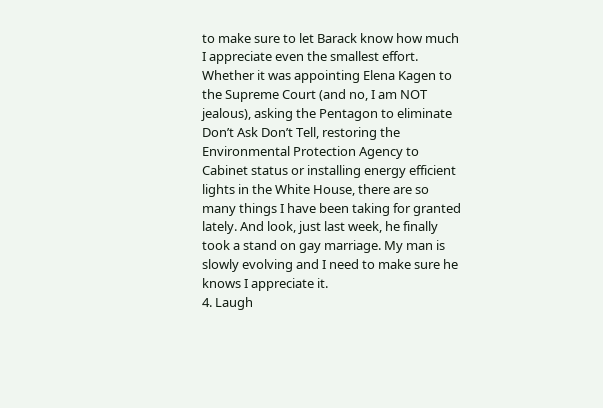to make sure to let Barack know how much I appreciate even the smallest effort. Whether it was appointing Elena Kagen to the Supreme Court (and no, I am NOT jealous), asking the Pentagon to eliminate Don’t Ask Don’t Tell, restoring the Environmental Protection Agency to Cabinet status or installing energy efficient lights in the White House, there are so many things I have been taking for granted lately. And look, just last week, he finally took a stand on gay marriage. My man is slowly evolving and I need to make sure he knows I appreciate it.
4. Laugh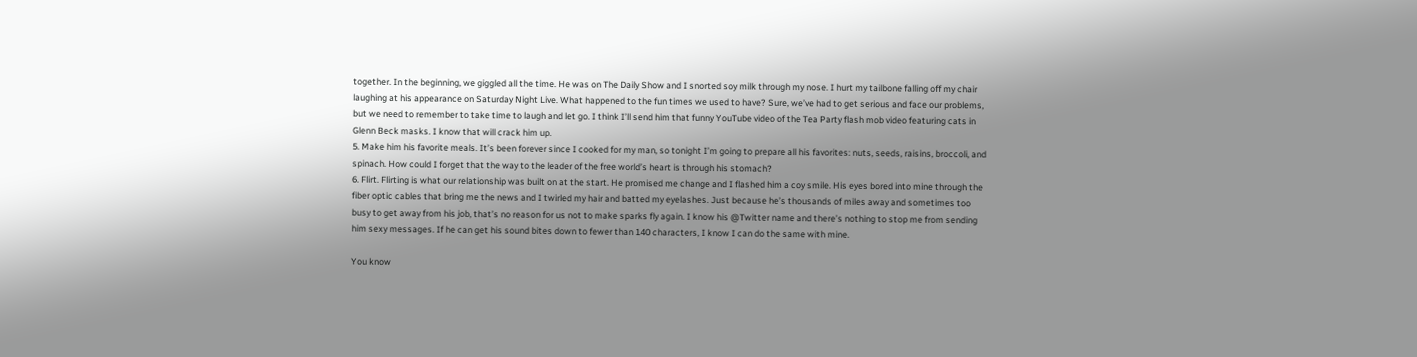together. In the beginning, we giggled all the time. He was on The Daily Show and I snorted soy milk through my nose. I hurt my tailbone falling off my chair laughing at his appearance on Saturday Night Live. What happened to the fun times we used to have? Sure, we’ve had to get serious and face our problems, but we need to remember to take time to laugh and let go. I think I’ll send him that funny YouTube video of the Tea Party flash mob video featuring cats in Glenn Beck masks. I know that will crack him up.
5. Make him his favorite meals. It’s been forever since I cooked for my man, so tonight I’m going to prepare all his favorites: nuts, seeds, raisins, broccoli, and spinach. How could I forget that the way to the leader of the free world’s heart is through his stomach?
6. Flirt. Flirting is what our relationship was built on at the start. He promised me change and I flashed him a coy smile. His eyes bored into mine through the fiber optic cables that bring me the news and I twirled my hair and batted my eyelashes. Just because he’s thousands of miles away and sometimes too busy to get away from his job, that’s no reason for us not to make sparks fly again. I know his @Twitter name and there’s nothing to stop me from sending him sexy messages. If he can get his sound bites down to fewer than 140 characters, I know I can do the same with mine.

You know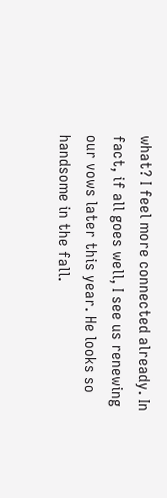what? I feel more connected already. In fact, if all goes well, I see us renewing our vows later this year. He looks so handsome in the fall.